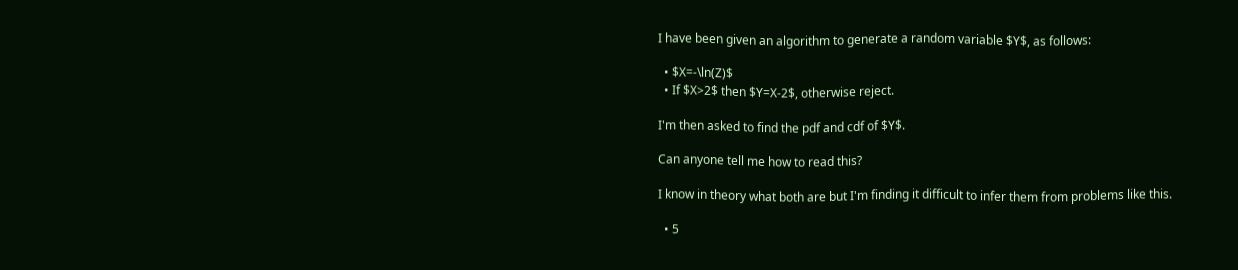I have been given an algorithm to generate a random variable $Y$, as follows:

  • $X=-\ln(Z)$
  • If $X>2$ then $Y=X-2$, otherwise reject.

I'm then asked to find the pdf and cdf of $Y$.

Can anyone tell me how to read this?

I know in theory what both are but I'm finding it difficult to infer them from problems like this.

  • 5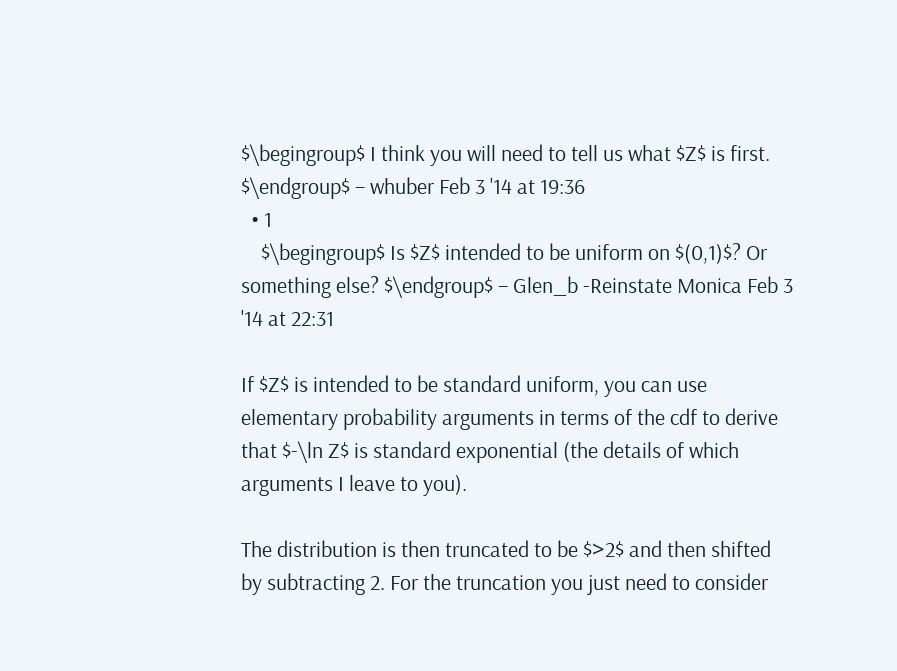$\begingroup$ I think you will need to tell us what $Z$ is first. $\endgroup$ – whuber Feb 3 '14 at 19:36
  • 1
    $\begingroup$ Is $Z$ intended to be uniform on $(0,1)$? Or something else? $\endgroup$ – Glen_b -Reinstate Monica Feb 3 '14 at 22:31

If $Z$ is intended to be standard uniform, you can use elementary probability arguments in terms of the cdf to derive that $-\ln Z$ is standard exponential (the details of which arguments I leave to you).

The distribution is then truncated to be $>2$ and then shifted by subtracting 2. For the truncation you just need to consider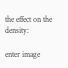the effect on the density:

enter image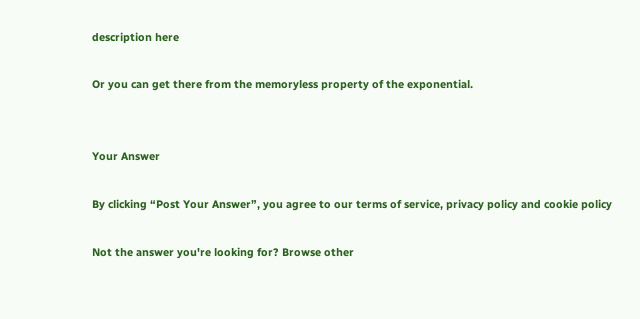description here

Or you can get there from the memoryless property of the exponential.


Your Answer

By clicking “Post Your Answer”, you agree to our terms of service, privacy policy and cookie policy

Not the answer you're looking for? Browse other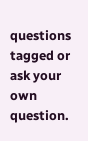questions tagged or ask your own question.